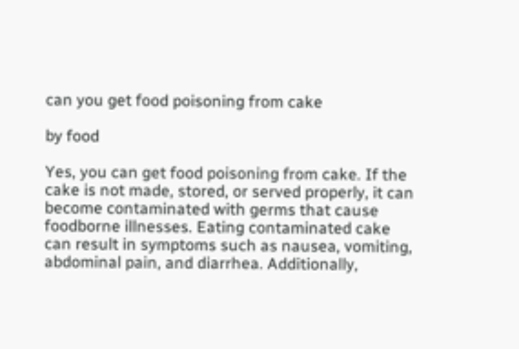can you get food poisoning from cake

by food

Yes, you can get food poisoning from cake. If the cake is not made, stored, or served properly, it can become contaminated with germs that cause foodborne illnesses. Eating contaminated cake can result in symptoms such as nausea, vomiting, abdominal pain, and diarrhea. Additionally,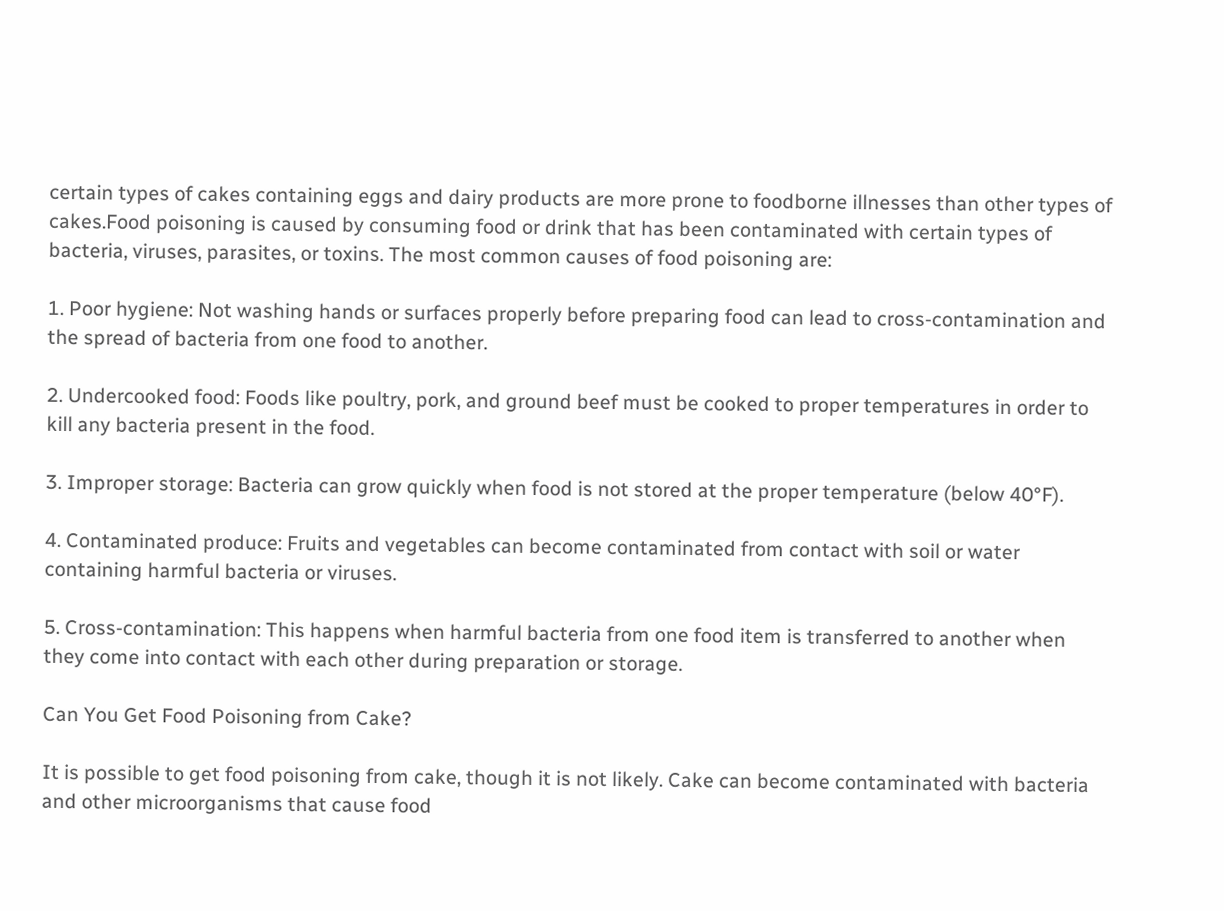certain types of cakes containing eggs and dairy products are more prone to foodborne illnesses than other types of cakes.Food poisoning is caused by consuming food or drink that has been contaminated with certain types of bacteria, viruses, parasites, or toxins. The most common causes of food poisoning are:

1. Poor hygiene: Not washing hands or surfaces properly before preparing food can lead to cross-contamination and the spread of bacteria from one food to another.

2. Undercooked food: Foods like poultry, pork, and ground beef must be cooked to proper temperatures in order to kill any bacteria present in the food.

3. Improper storage: Bacteria can grow quickly when food is not stored at the proper temperature (below 40°F).

4. Contaminated produce: Fruits and vegetables can become contaminated from contact with soil or water containing harmful bacteria or viruses.

5. Cross-contamination: This happens when harmful bacteria from one food item is transferred to another when they come into contact with each other during preparation or storage.

Can You Get Food Poisoning from Cake?

It is possible to get food poisoning from cake, though it is not likely. Cake can become contaminated with bacteria and other microorganisms that cause food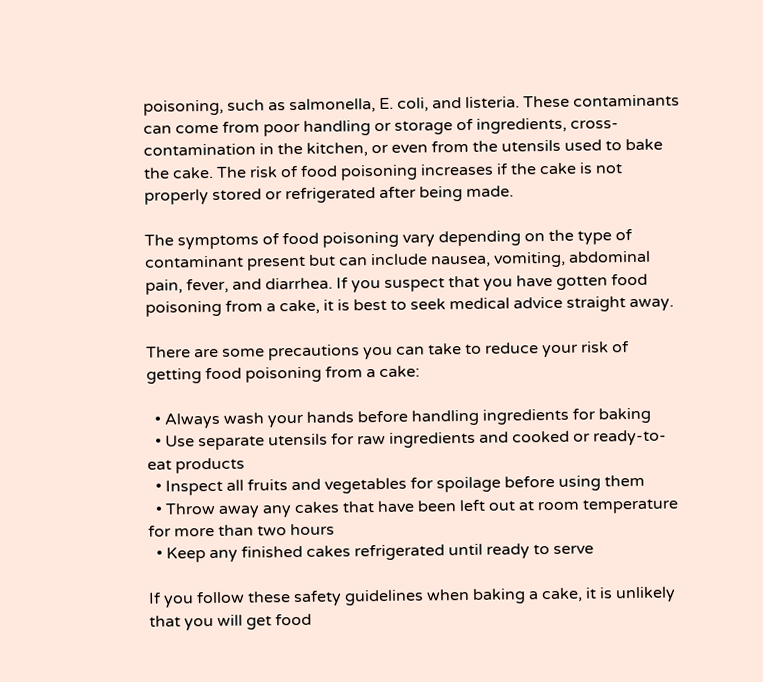poisoning, such as salmonella, E. coli, and listeria. These contaminants can come from poor handling or storage of ingredients, cross-contamination in the kitchen, or even from the utensils used to bake the cake. The risk of food poisoning increases if the cake is not properly stored or refrigerated after being made.

The symptoms of food poisoning vary depending on the type of contaminant present but can include nausea, vomiting, abdominal pain, fever, and diarrhea. If you suspect that you have gotten food poisoning from a cake, it is best to seek medical advice straight away.

There are some precautions you can take to reduce your risk of getting food poisoning from a cake:

  • Always wash your hands before handling ingredients for baking
  • Use separate utensils for raw ingredients and cooked or ready-to-eat products
  • Inspect all fruits and vegetables for spoilage before using them
  • Throw away any cakes that have been left out at room temperature for more than two hours
  • Keep any finished cakes refrigerated until ready to serve

If you follow these safety guidelines when baking a cake, it is unlikely that you will get food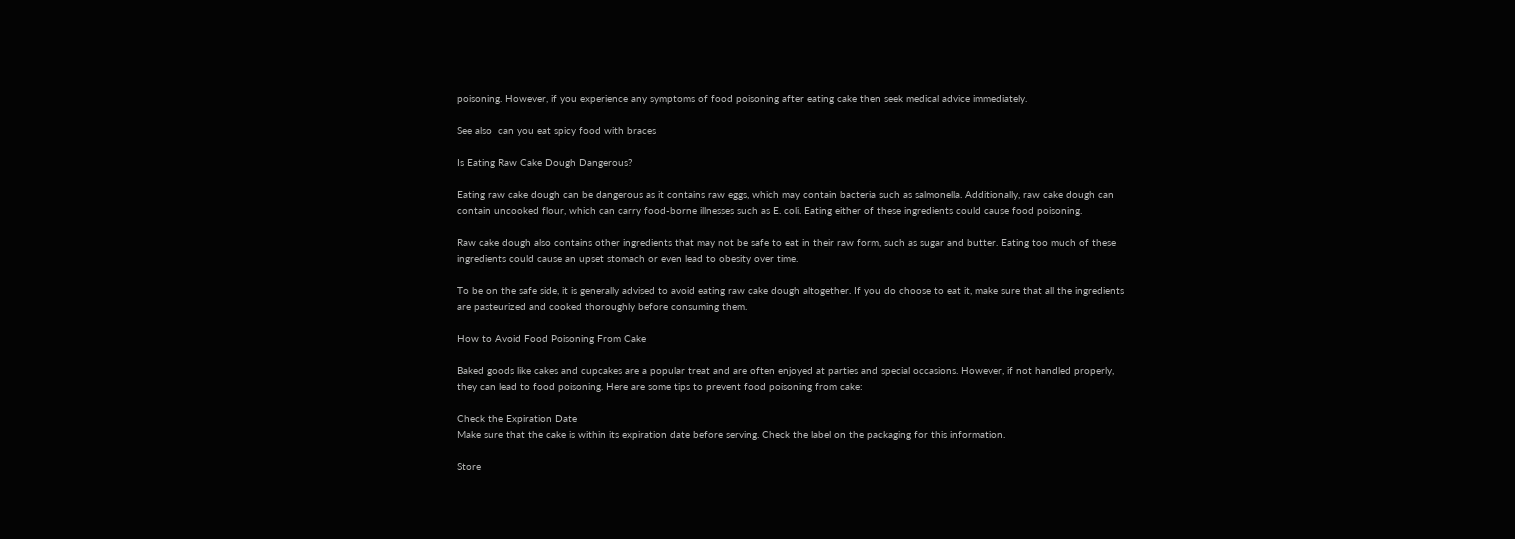poisoning. However, if you experience any symptoms of food poisoning after eating cake then seek medical advice immediately.

See also  can you eat spicy food with braces

Is Eating Raw Cake Dough Dangerous?

Eating raw cake dough can be dangerous as it contains raw eggs, which may contain bacteria such as salmonella. Additionally, raw cake dough can contain uncooked flour, which can carry food-borne illnesses such as E. coli. Eating either of these ingredients could cause food poisoning.

Raw cake dough also contains other ingredients that may not be safe to eat in their raw form, such as sugar and butter. Eating too much of these ingredients could cause an upset stomach or even lead to obesity over time.

To be on the safe side, it is generally advised to avoid eating raw cake dough altogether. If you do choose to eat it, make sure that all the ingredients are pasteurized and cooked thoroughly before consuming them.

How to Avoid Food Poisoning From Cake

Baked goods like cakes and cupcakes are a popular treat and are often enjoyed at parties and special occasions. However, if not handled properly, they can lead to food poisoning. Here are some tips to prevent food poisoning from cake:

Check the Expiration Date
Make sure that the cake is within its expiration date before serving. Check the label on the packaging for this information.

Store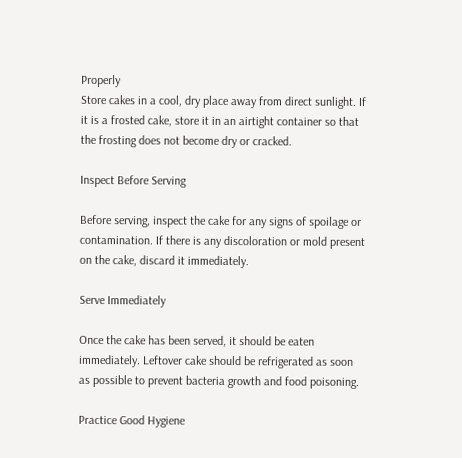Properly
Store cakes in a cool, dry place away from direct sunlight. If it is a frosted cake, store it in an airtight container so that the frosting does not become dry or cracked.

Inspect Before Serving

Before serving, inspect the cake for any signs of spoilage or contamination. If there is any discoloration or mold present on the cake, discard it immediately.

Serve Immediately

Once the cake has been served, it should be eaten immediately. Leftover cake should be refrigerated as soon as possible to prevent bacteria growth and food poisoning.

Practice Good Hygiene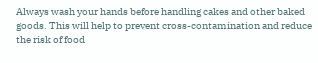Always wash your hands before handling cakes and other baked goods. This will help to prevent cross-contamination and reduce the risk of food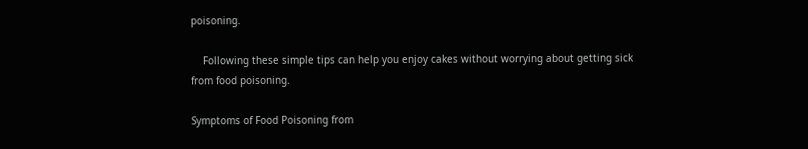poisoning.

    Following these simple tips can help you enjoy cakes without worrying about getting sick from food poisoning.

Symptoms of Food Poisoning from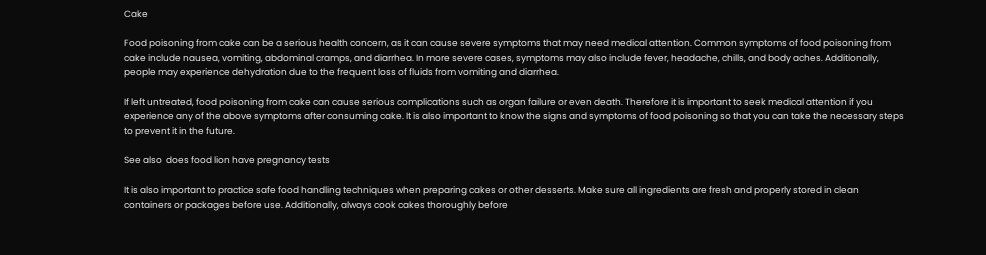Cake

Food poisoning from cake can be a serious health concern, as it can cause severe symptoms that may need medical attention. Common symptoms of food poisoning from cake include nausea, vomiting, abdominal cramps, and diarrhea. In more severe cases, symptoms may also include fever, headache, chills, and body aches. Additionally, people may experience dehydration due to the frequent loss of fluids from vomiting and diarrhea.

If left untreated, food poisoning from cake can cause serious complications such as organ failure or even death. Therefore it is important to seek medical attention if you experience any of the above symptoms after consuming cake. It is also important to know the signs and symptoms of food poisoning so that you can take the necessary steps to prevent it in the future.

See also  does food lion have pregnancy tests

It is also important to practice safe food handling techniques when preparing cakes or other desserts. Make sure all ingredients are fresh and properly stored in clean containers or packages before use. Additionally, always cook cakes thoroughly before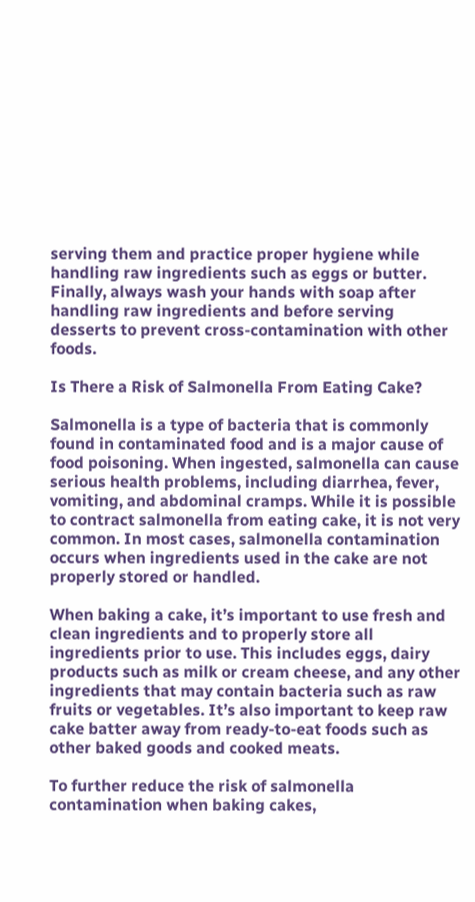serving them and practice proper hygiene while handling raw ingredients such as eggs or butter. Finally, always wash your hands with soap after handling raw ingredients and before serving desserts to prevent cross-contamination with other foods.

Is There a Risk of Salmonella From Eating Cake?

Salmonella is a type of bacteria that is commonly found in contaminated food and is a major cause of food poisoning. When ingested, salmonella can cause serious health problems, including diarrhea, fever, vomiting, and abdominal cramps. While it is possible to contract salmonella from eating cake, it is not very common. In most cases, salmonella contamination occurs when ingredients used in the cake are not properly stored or handled.

When baking a cake, it’s important to use fresh and clean ingredients and to properly store all ingredients prior to use. This includes eggs, dairy products such as milk or cream cheese, and any other ingredients that may contain bacteria such as raw fruits or vegetables. It’s also important to keep raw cake batter away from ready-to-eat foods such as other baked goods and cooked meats.

To further reduce the risk of salmonella contamination when baking cakes,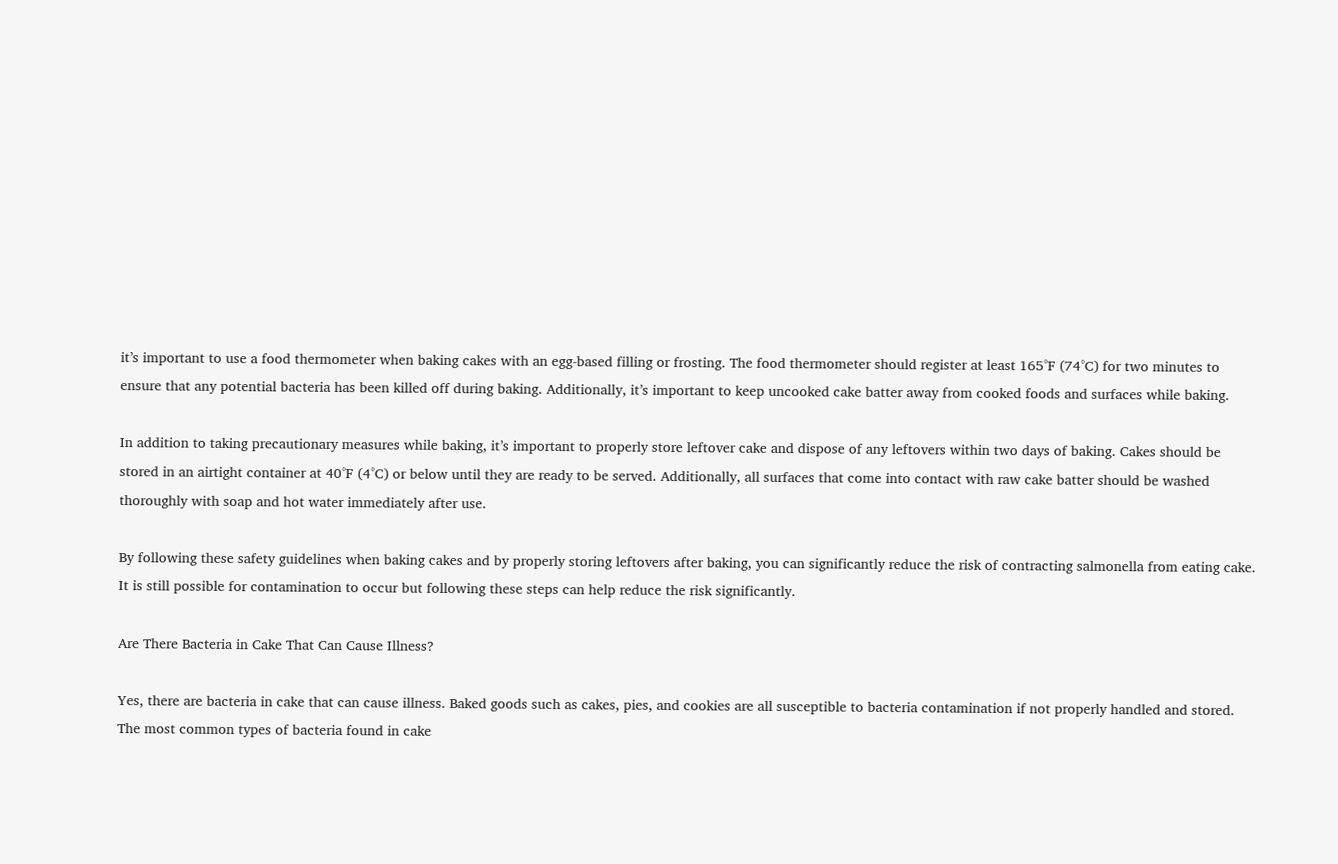it’s important to use a food thermometer when baking cakes with an egg-based filling or frosting. The food thermometer should register at least 165°F (74°C) for two minutes to ensure that any potential bacteria has been killed off during baking. Additionally, it’s important to keep uncooked cake batter away from cooked foods and surfaces while baking.

In addition to taking precautionary measures while baking, it’s important to properly store leftover cake and dispose of any leftovers within two days of baking. Cakes should be stored in an airtight container at 40°F (4°C) or below until they are ready to be served. Additionally, all surfaces that come into contact with raw cake batter should be washed thoroughly with soap and hot water immediately after use.

By following these safety guidelines when baking cakes and by properly storing leftovers after baking, you can significantly reduce the risk of contracting salmonella from eating cake. It is still possible for contamination to occur but following these steps can help reduce the risk significantly.

Are There Bacteria in Cake That Can Cause Illness?

Yes, there are bacteria in cake that can cause illness. Baked goods such as cakes, pies, and cookies are all susceptible to bacteria contamination if not properly handled and stored. The most common types of bacteria found in cake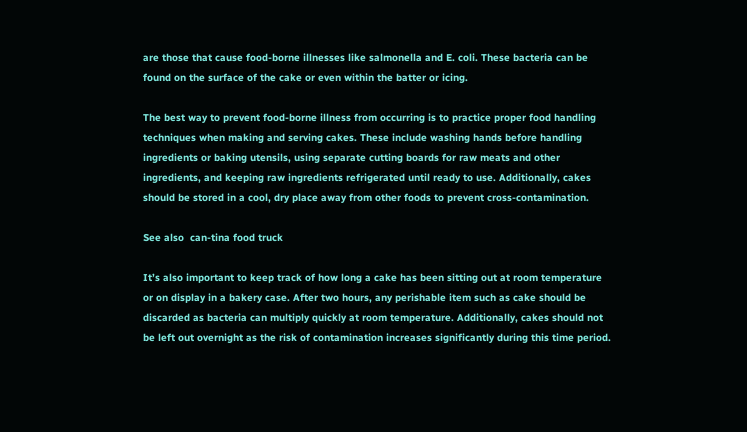are those that cause food-borne illnesses like salmonella and E. coli. These bacteria can be found on the surface of the cake or even within the batter or icing.

The best way to prevent food-borne illness from occurring is to practice proper food handling techniques when making and serving cakes. These include washing hands before handling ingredients or baking utensils, using separate cutting boards for raw meats and other ingredients, and keeping raw ingredients refrigerated until ready to use. Additionally, cakes should be stored in a cool, dry place away from other foods to prevent cross-contamination.

See also  can-tina food truck

It’s also important to keep track of how long a cake has been sitting out at room temperature or on display in a bakery case. After two hours, any perishable item such as cake should be discarded as bacteria can multiply quickly at room temperature. Additionally, cakes should not be left out overnight as the risk of contamination increases significantly during this time period.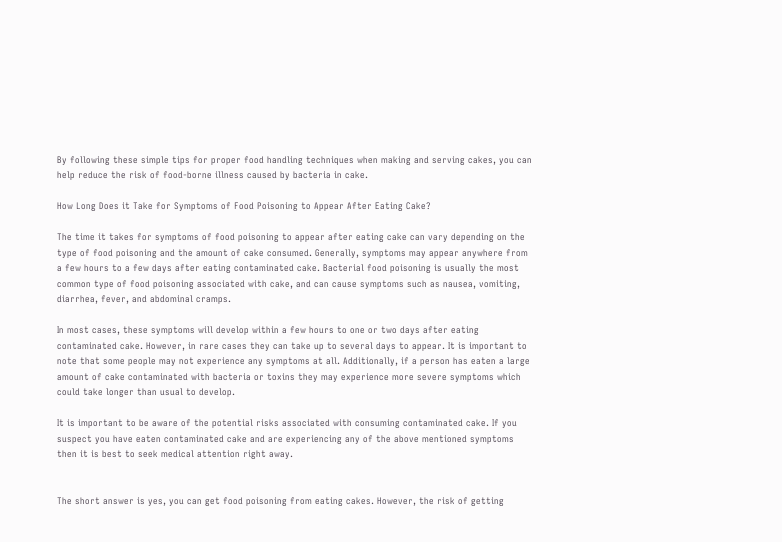By following these simple tips for proper food handling techniques when making and serving cakes, you can help reduce the risk of food-borne illness caused by bacteria in cake.

How Long Does it Take for Symptoms of Food Poisoning to Appear After Eating Cake?

The time it takes for symptoms of food poisoning to appear after eating cake can vary depending on the type of food poisoning and the amount of cake consumed. Generally, symptoms may appear anywhere from a few hours to a few days after eating contaminated cake. Bacterial food poisoning is usually the most common type of food poisoning associated with cake, and can cause symptoms such as nausea, vomiting, diarrhea, fever, and abdominal cramps.

In most cases, these symptoms will develop within a few hours to one or two days after eating contaminated cake. However, in rare cases they can take up to several days to appear. It is important to note that some people may not experience any symptoms at all. Additionally, if a person has eaten a large amount of cake contaminated with bacteria or toxins they may experience more severe symptoms which could take longer than usual to develop.

It is important to be aware of the potential risks associated with consuming contaminated cake. If you suspect you have eaten contaminated cake and are experiencing any of the above mentioned symptoms then it is best to seek medical attention right away.


The short answer is yes, you can get food poisoning from eating cakes. However, the risk of getting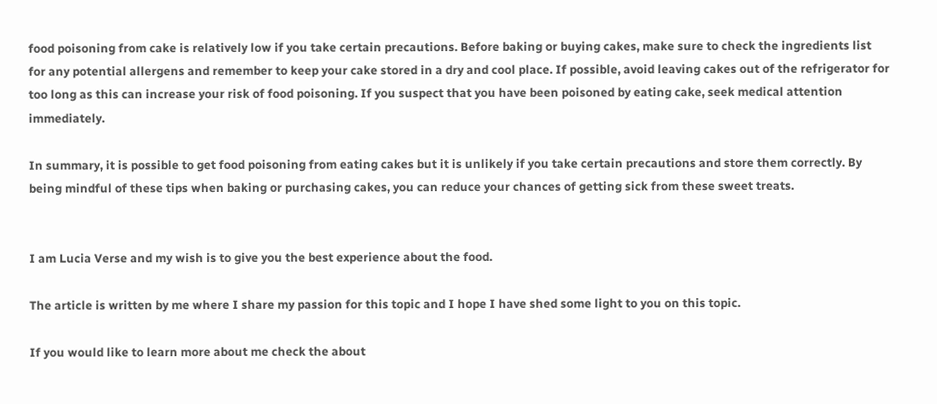food poisoning from cake is relatively low if you take certain precautions. Before baking or buying cakes, make sure to check the ingredients list for any potential allergens and remember to keep your cake stored in a dry and cool place. If possible, avoid leaving cakes out of the refrigerator for too long as this can increase your risk of food poisoning. If you suspect that you have been poisoned by eating cake, seek medical attention immediately.

In summary, it is possible to get food poisoning from eating cakes but it is unlikely if you take certain precautions and store them correctly. By being mindful of these tips when baking or purchasing cakes, you can reduce your chances of getting sick from these sweet treats.


I am Lucia Verse and my wish is to give you the best experience about the food.

The article is written by me where I share my passion for this topic and I hope I have shed some light to you on this topic.

If you would like to learn more about me check the about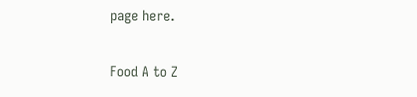page here.

Food A to Z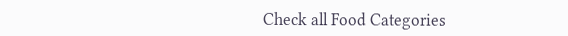Check all Food Categories